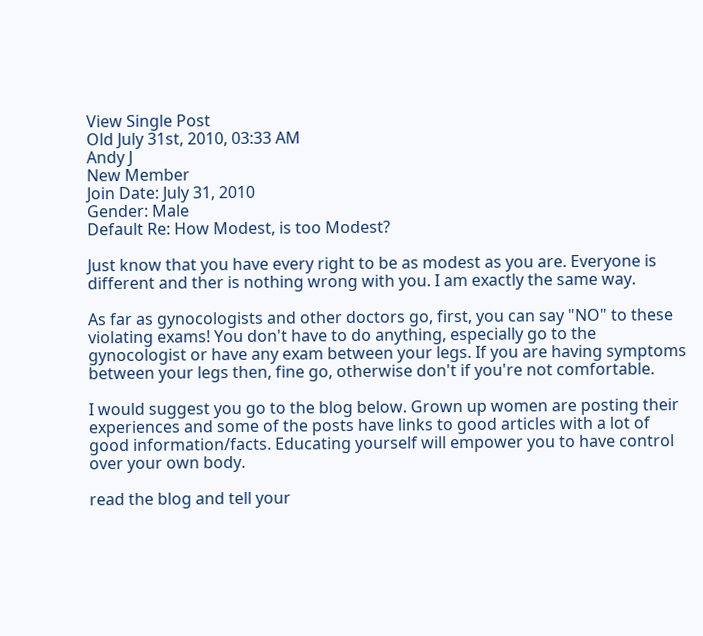View Single Post
Old July 31st, 2010, 03:33 AM
Andy J
New Member
Join Date: July 31, 2010
Gender: Male
Default Re: How Modest, is too Modest?

Just know that you have every right to be as modest as you are. Everyone is different and ther is nothing wrong with you. I am exactly the same way.

As far as gynocologists and other doctors go, first, you can say "NO" to these violating exams! You don't have to do anything, especially go to the gynocologist or have any exam between your legs. If you are having symptoms between your legs then, fine go, otherwise don't if you're not comfortable.

I would suggest you go to the blog below. Grown up women are posting their experiences and some of the posts have links to good articles with a lot of good information/facts. Educating yourself will empower you to have control over your own body.

read the blog and tell your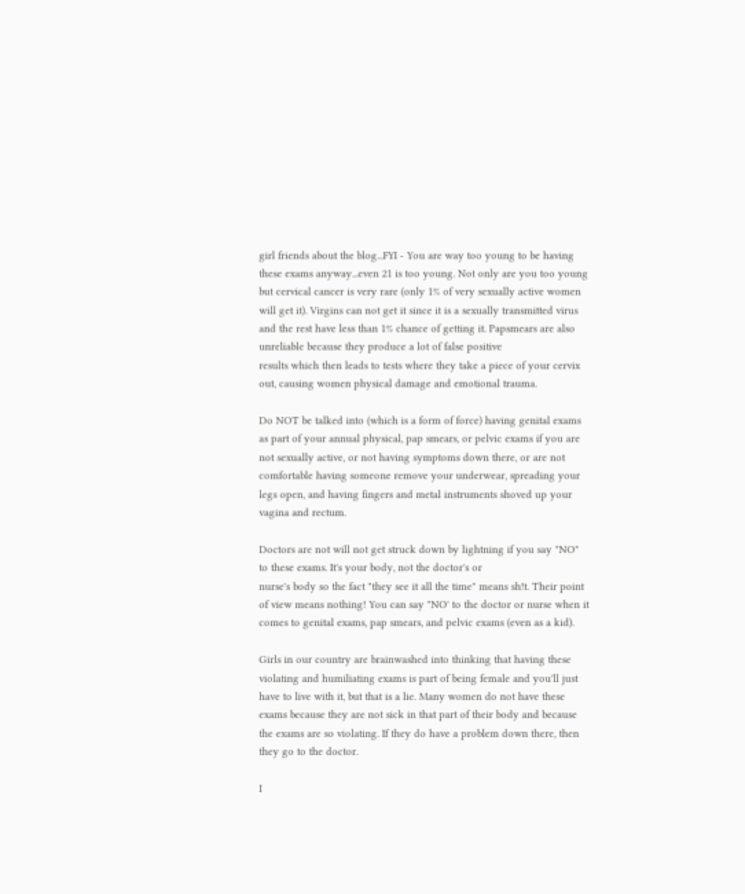girl friends about the blog...FYI - You are way too young to be having these exams anyway...even 21 is too young. Not only are you too young but cervical cancer is very rare (only 1% of very sexually active women will get it). Virgins can not get it since it is a sexually transmitted virus and the rest have less than 1% chance of getting it. Papsmears are also unreliable because they produce a lot of false positive
results which then leads to tests where they take a piece of your cervix out, causing women physical damage and emotional trauma.

Do NOT be talked into (which is a form of force) having genital exams as part of your annual physical, pap smears, or pelvic exams if you are not sexually active, or not having symptoms down there, or are not comfortable having someone remove your underwear, spreading your legs open, and having fingers and metal instruments shoved up your vagina and rectum.

Doctors are not will not get struck down by lightning if you say "NO" to these exams. It's your body, not the doctor's or
nurse's body so the fact "they see it all the time" means sh!t. Their point of view means nothing! You can say "NO' to the doctor or nurse when it comes to genital exams, pap smears, and pelvic exams (even as a kid).

Girls in our country are brainwashed into thinking that having these violating and humiliating exams is part of being female and you'll just have to live with it, but that is a lie. Many women do not have these exams because they are not sick in that part of their body and because the exams are so violating. If they do have a problem down there, then they go to the doctor.

I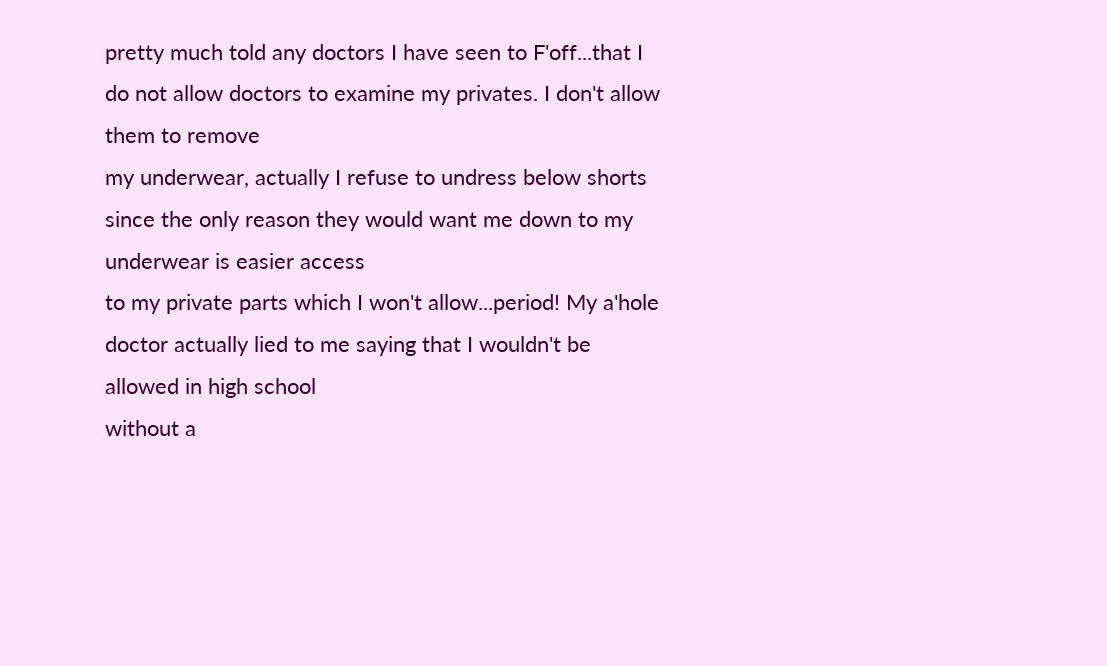pretty much told any doctors I have seen to F'off...that I do not allow doctors to examine my privates. I don't allow them to remove
my underwear, actually I refuse to undress below shorts since the only reason they would want me down to my underwear is easier access
to my private parts which I won't allow...period! My a'hole doctor actually lied to me saying that I wouldn't be allowed in high school
without a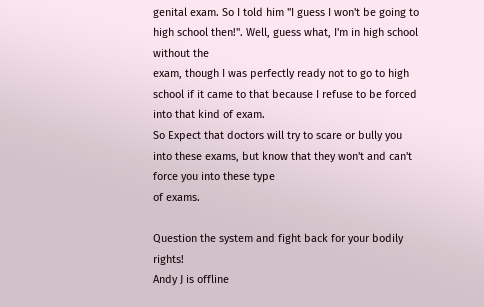genital exam. So I told him "I guess I won't be going to high school then!". Well, guess what, I'm in high school without the
exam, though I was perfectly ready not to go to high school if it came to that because I refuse to be forced into that kind of exam.
So Expect that doctors will try to scare or bully you into these exams, but know that they won't and can't force you into these type
of exams.

Question the system and fight back for your bodily rights!
Andy J is offline